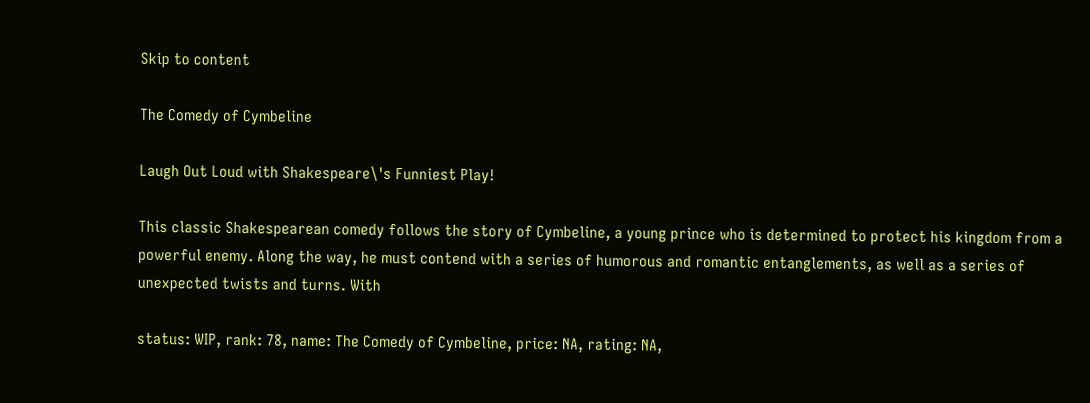Skip to content

The Comedy of Cymbeline

Laugh Out Loud with Shakespeare\'s Funniest Play!

This classic Shakespearean comedy follows the story of Cymbeline, a young prince who is determined to protect his kingdom from a powerful enemy. Along the way, he must contend with a series of humorous and romantic entanglements, as well as a series of unexpected twists and turns. With

status: WIP, rank: 78, name: The Comedy of Cymbeline, price: NA, rating: NA,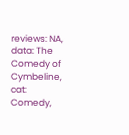reviews: NA, data: The Comedy of Cymbeline, cat: Comedy,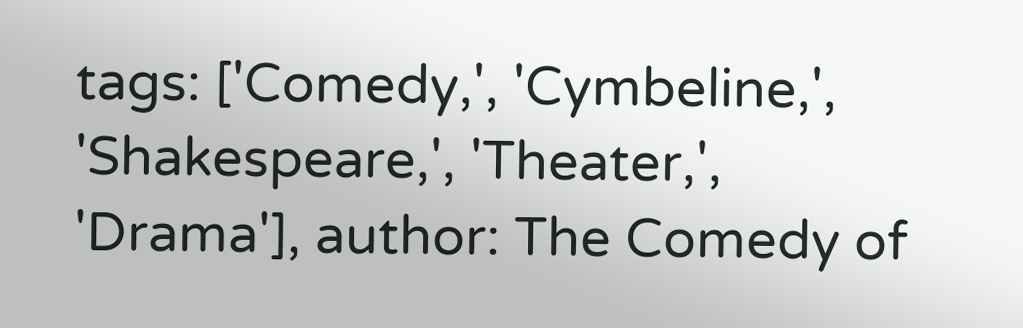tags: ['Comedy,', 'Cymbeline,', 'Shakespeare,', 'Theater,', 'Drama'], author: The Comedy of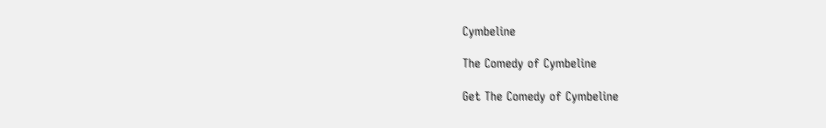Cymbeline

The Comedy of Cymbeline

Get The Comedy of Cymbeline